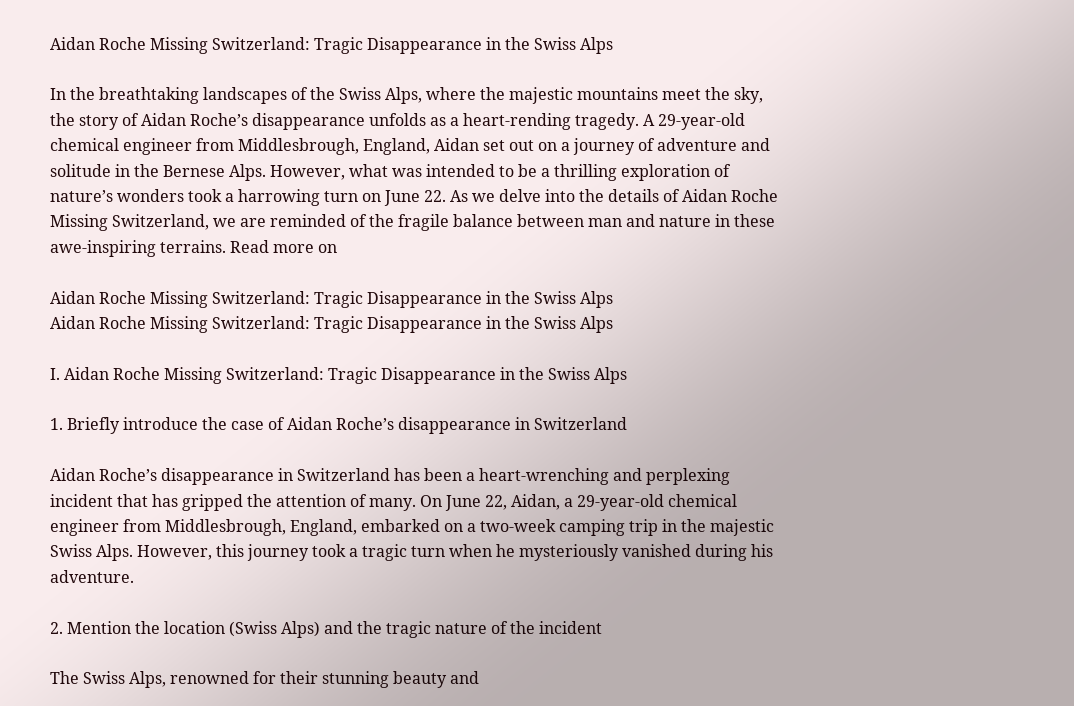Aidan Roche Missing Switzerland: Tragic Disappearance in the Swiss Alps

In the breathtaking landscapes of the Swiss Alps, where the majestic mountains meet the sky, the story of Aidan Roche’s disappearance unfolds as a heart-rending tragedy. A 29-year-old chemical engineer from Middlesbrough, England, Aidan set out on a journey of adventure and solitude in the Bernese Alps. However, what was intended to be a thrilling exploration of nature’s wonders took a harrowing turn on June 22. As we delve into the details of Aidan Roche Missing Switzerland, we are reminded of the fragile balance between man and nature in these awe-inspiring terrains. Read more on

Aidan Roche Missing Switzerland: Tragic Disappearance in the Swiss Alps
Aidan Roche Missing Switzerland: Tragic Disappearance in the Swiss Alps

I. Aidan Roche Missing Switzerland: Tragic Disappearance in the Swiss Alps

1. Briefly introduce the case of Aidan Roche’s disappearance in Switzerland

Aidan Roche’s disappearance in Switzerland has been a heart-wrenching and perplexing incident that has gripped the attention of many. On June 22, Aidan, a 29-year-old chemical engineer from Middlesbrough, England, embarked on a two-week camping trip in the majestic Swiss Alps. However, this journey took a tragic turn when he mysteriously vanished during his adventure.

2. Mention the location (Swiss Alps) and the tragic nature of the incident

The Swiss Alps, renowned for their stunning beauty and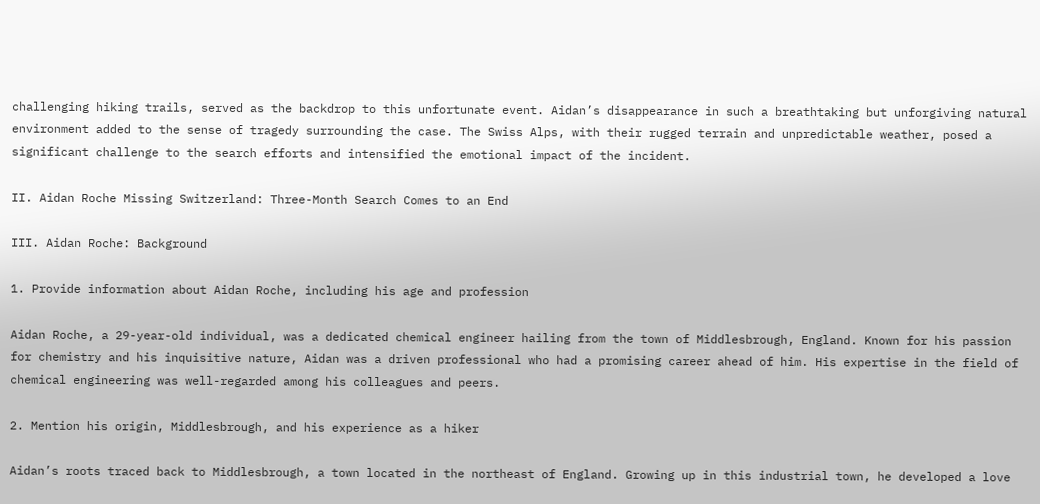challenging hiking trails, served as the backdrop to this unfortunate event. Aidan’s disappearance in such a breathtaking but unforgiving natural environment added to the sense of tragedy surrounding the case. The Swiss Alps, with their rugged terrain and unpredictable weather, posed a significant challenge to the search efforts and intensified the emotional impact of the incident.

II. Aidan Roche Missing Switzerland: Three-Month Search Comes to an End

III. Aidan Roche: Background

1. Provide information about Aidan Roche, including his age and profession

Aidan Roche, a 29-year-old individual, was a dedicated chemical engineer hailing from the town of Middlesbrough, England. Known for his passion for chemistry and his inquisitive nature, Aidan was a driven professional who had a promising career ahead of him. His expertise in the field of chemical engineering was well-regarded among his colleagues and peers.

2. Mention his origin, Middlesbrough, and his experience as a hiker

Aidan’s roots traced back to Middlesbrough, a town located in the northeast of England. Growing up in this industrial town, he developed a love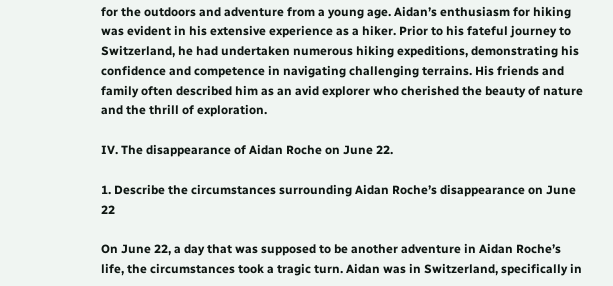for the outdoors and adventure from a young age. Aidan’s enthusiasm for hiking was evident in his extensive experience as a hiker. Prior to his fateful journey to Switzerland, he had undertaken numerous hiking expeditions, demonstrating his confidence and competence in navigating challenging terrains. His friends and family often described him as an avid explorer who cherished the beauty of nature and the thrill of exploration.

IV. The disappearance of Aidan Roche on June 22.

1. Describe the circumstances surrounding Aidan Roche’s disappearance on June 22

On June 22, a day that was supposed to be another adventure in Aidan Roche’s life, the circumstances took a tragic turn. Aidan was in Switzerland, specifically in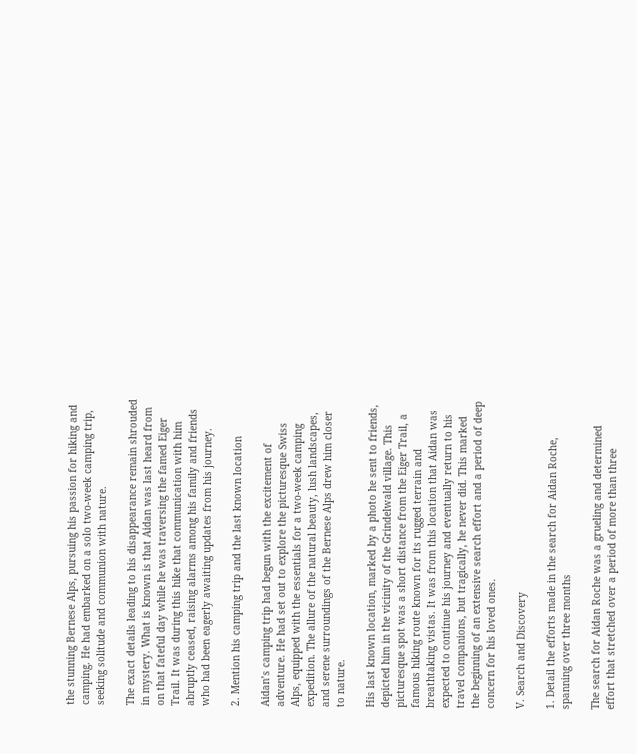the stunning Bernese Alps, pursuing his passion for hiking and camping. He had embarked on a solo two-week camping trip, seeking solitude and communion with nature.

The exact details leading to his disappearance remain shrouded in mystery. What is known is that Aidan was last heard from on that fateful day while he was traversing the famed Eiger Trail. It was during this hike that communication with him abruptly ceased, raising alarms among his family and friends who had been eagerly awaiting updates from his journey.

2. Mention his camping trip and the last known location

Aidan’s camping trip had begun with the excitement of adventure. He had set out to explore the picturesque Swiss Alps, equipped with the essentials for a two-week camping expedition. The allure of the natural beauty, lush landscapes, and serene surroundings of the Bernese Alps drew him closer to nature.

His last known location, marked by a photo he sent to friends, depicted him in the vicinity of the Grindelwald village. This picturesque spot was a short distance from the Eiger Trail, a famous hiking route known for its rugged terrain and breathtaking vistas. It was from this location that Aidan was expected to continue his journey and eventually return to his travel companions, but tragically, he never did. This marked the beginning of an extensive search effort and a period of deep concern for his loved ones.

V. Search and Discovery

1. Detail the efforts made in the search for Aidan Roche, spanning over three months

The search for Aidan Roche was a grueling and determined effort that stretched over a period of more than three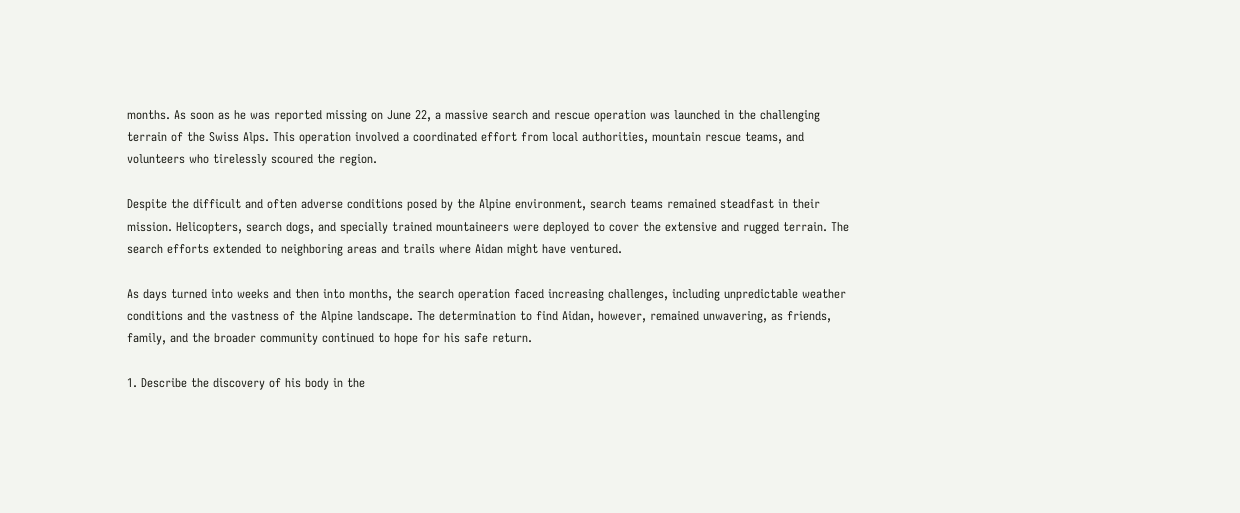months. As soon as he was reported missing on June 22, a massive search and rescue operation was launched in the challenging terrain of the Swiss Alps. This operation involved a coordinated effort from local authorities, mountain rescue teams, and volunteers who tirelessly scoured the region.

Despite the difficult and often adverse conditions posed by the Alpine environment, search teams remained steadfast in their mission. Helicopters, search dogs, and specially trained mountaineers were deployed to cover the extensive and rugged terrain. The search efforts extended to neighboring areas and trails where Aidan might have ventured.

As days turned into weeks and then into months, the search operation faced increasing challenges, including unpredictable weather conditions and the vastness of the Alpine landscape. The determination to find Aidan, however, remained unwavering, as friends, family, and the broader community continued to hope for his safe return.

1. Describe the discovery of his body in the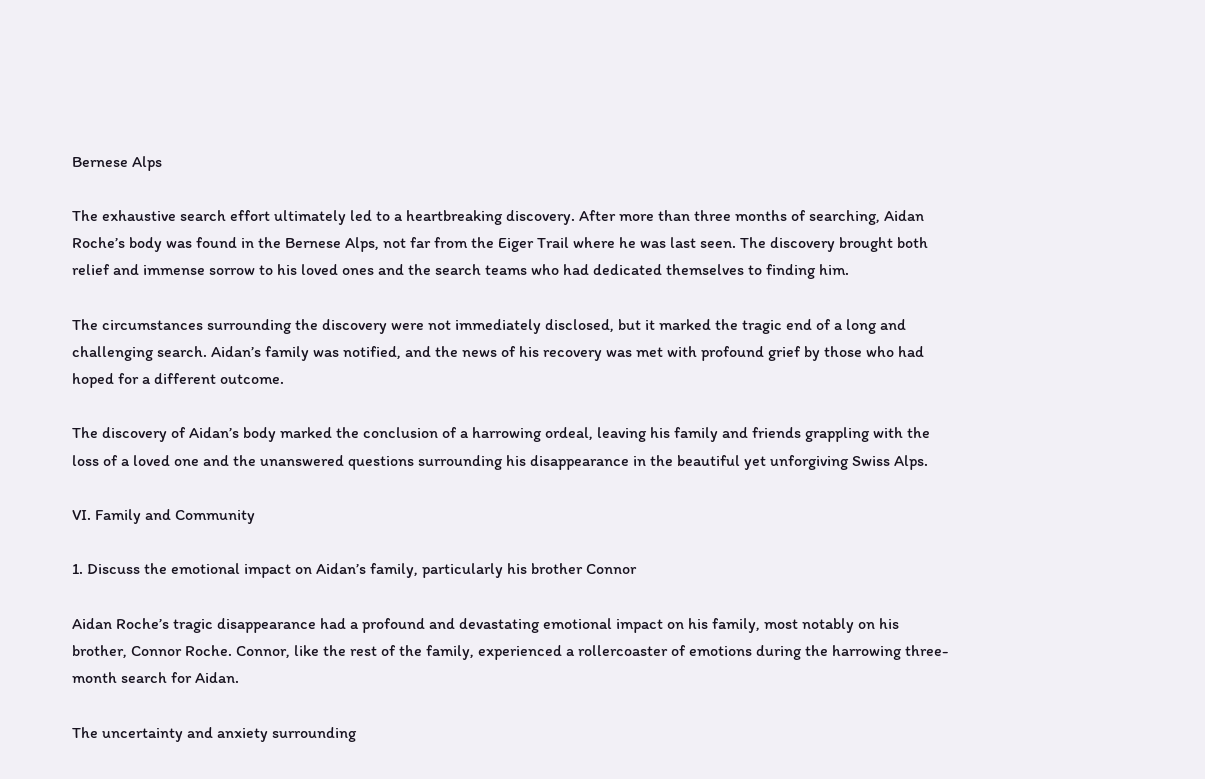Bernese Alps

The exhaustive search effort ultimately led to a heartbreaking discovery. After more than three months of searching, Aidan Roche’s body was found in the Bernese Alps, not far from the Eiger Trail where he was last seen. The discovery brought both relief and immense sorrow to his loved ones and the search teams who had dedicated themselves to finding him.

The circumstances surrounding the discovery were not immediately disclosed, but it marked the tragic end of a long and challenging search. Aidan’s family was notified, and the news of his recovery was met with profound grief by those who had hoped for a different outcome.

The discovery of Aidan’s body marked the conclusion of a harrowing ordeal, leaving his family and friends grappling with the loss of a loved one and the unanswered questions surrounding his disappearance in the beautiful yet unforgiving Swiss Alps.

VI. Family and Community

1. Discuss the emotional impact on Aidan’s family, particularly his brother Connor

Aidan Roche’s tragic disappearance had a profound and devastating emotional impact on his family, most notably on his brother, Connor Roche. Connor, like the rest of the family, experienced a rollercoaster of emotions during the harrowing three-month search for Aidan.

The uncertainty and anxiety surrounding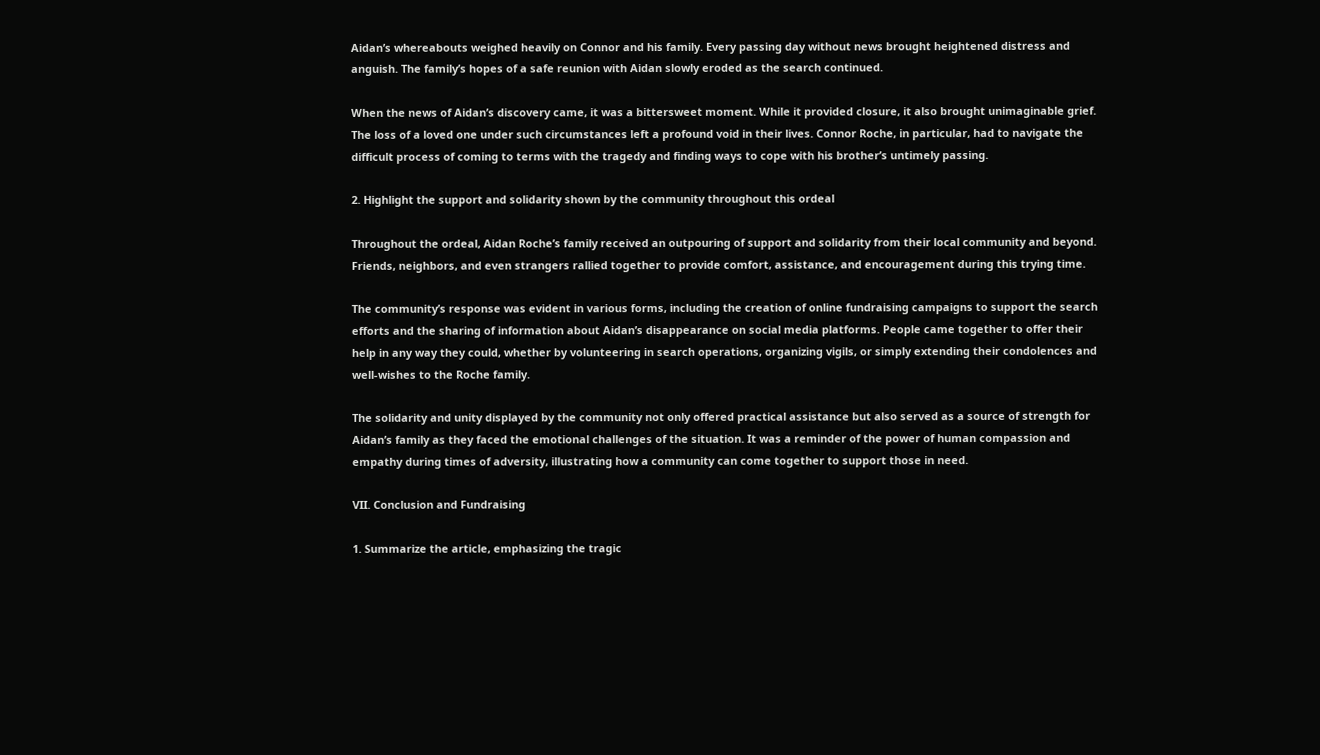Aidan’s whereabouts weighed heavily on Connor and his family. Every passing day without news brought heightened distress and anguish. The family’s hopes of a safe reunion with Aidan slowly eroded as the search continued.

When the news of Aidan’s discovery came, it was a bittersweet moment. While it provided closure, it also brought unimaginable grief. The loss of a loved one under such circumstances left a profound void in their lives. Connor Roche, in particular, had to navigate the difficult process of coming to terms with the tragedy and finding ways to cope with his brother’s untimely passing.

2. Highlight the support and solidarity shown by the community throughout this ordeal

Throughout the ordeal, Aidan Roche’s family received an outpouring of support and solidarity from their local community and beyond. Friends, neighbors, and even strangers rallied together to provide comfort, assistance, and encouragement during this trying time.

The community’s response was evident in various forms, including the creation of online fundraising campaigns to support the search efforts and the sharing of information about Aidan’s disappearance on social media platforms. People came together to offer their help in any way they could, whether by volunteering in search operations, organizing vigils, or simply extending their condolences and well-wishes to the Roche family.

The solidarity and unity displayed by the community not only offered practical assistance but also served as a source of strength for Aidan’s family as they faced the emotional challenges of the situation. It was a reminder of the power of human compassion and empathy during times of adversity, illustrating how a community can come together to support those in need.

VII. Conclusion and Fundraising

1. Summarize the article, emphasizing the tragic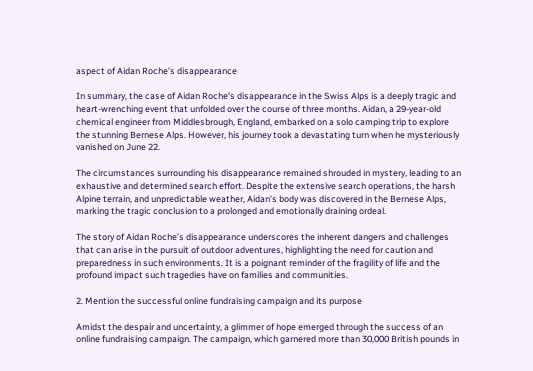aspect of Aidan Roche’s disappearance

In summary, the case of Aidan Roche’s disappearance in the Swiss Alps is a deeply tragic and heart-wrenching event that unfolded over the course of three months. Aidan, a 29-year-old chemical engineer from Middlesbrough, England, embarked on a solo camping trip to explore the stunning Bernese Alps. However, his journey took a devastating turn when he mysteriously vanished on June 22.

The circumstances surrounding his disappearance remained shrouded in mystery, leading to an exhaustive and determined search effort. Despite the extensive search operations, the harsh Alpine terrain, and unpredictable weather, Aidan’s body was discovered in the Bernese Alps, marking the tragic conclusion to a prolonged and emotionally draining ordeal.

The story of Aidan Roche’s disappearance underscores the inherent dangers and challenges that can arise in the pursuit of outdoor adventures, highlighting the need for caution and preparedness in such environments. It is a poignant reminder of the fragility of life and the profound impact such tragedies have on families and communities.

2. Mention the successful online fundraising campaign and its purpose

Amidst the despair and uncertainty, a glimmer of hope emerged through the success of an online fundraising campaign. The campaign, which garnered more than 30,000 British pounds in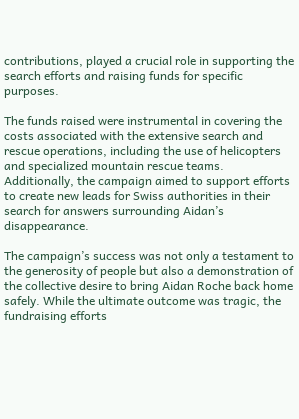contributions, played a crucial role in supporting the search efforts and raising funds for specific purposes.

The funds raised were instrumental in covering the costs associated with the extensive search and rescue operations, including the use of helicopters and specialized mountain rescue teams. Additionally, the campaign aimed to support efforts to create new leads for Swiss authorities in their search for answers surrounding Aidan’s disappearance.

The campaign’s success was not only a testament to the generosity of people but also a demonstration of the collective desire to bring Aidan Roche back home safely. While the ultimate outcome was tragic, the fundraising efforts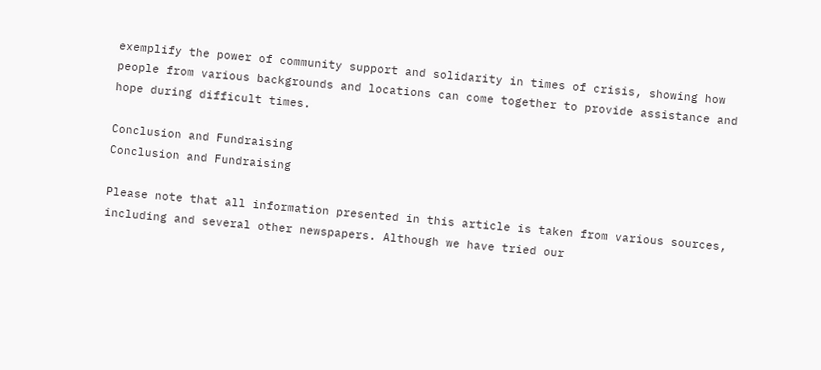exemplify the power of community support and solidarity in times of crisis, showing how people from various backgrounds and locations can come together to provide assistance and hope during difficult times.

Conclusion and Fundraising
Conclusion and Fundraising

Please note that all information presented in this article is taken from various sources, including and several other newspapers. Although we have tried our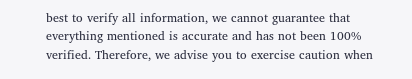best to verify all information, we cannot guarantee that everything mentioned is accurate and has not been 100% verified. Therefore, we advise you to exercise caution when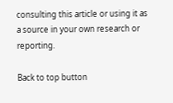consulting this article or using it as a source in your own research or reporting.

Back to top button